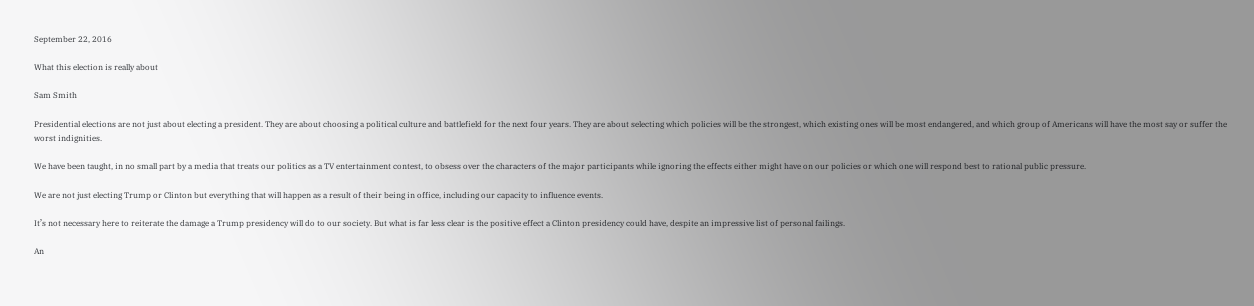September 22, 2016

What this election is really about

Sam Smith

Presidential elections are not just about electing a president. They are about choosing a political culture and battlefield for the next four years. They are about selecting which policies will be the strongest, which existing ones will be most endangered, and which group of Americans will have the most say or suffer the worst indignities.

We have been taught, in no small part by a media that treats our politics as a TV entertainment contest, to obsess over the characters of the major participants while ignoring the effects either might have on our policies or which one will respond best to rational public pressure.

We are not just electing Trump or Clinton but everything that will happen as a result of their being in office, including our capacity to influence events.

It’s not necessary here to reiterate the damage a Trump presidency will do to our society. But what is far less clear is the positive effect a Clinton presidency could have, despite an impressive list of personal failings.

An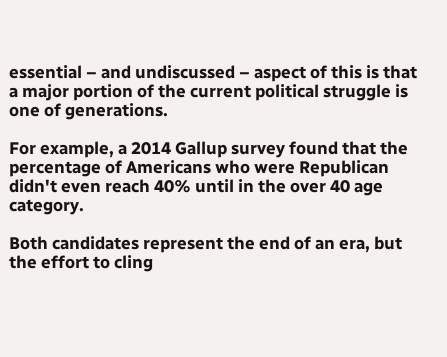essential – and undiscussed – aspect of this is that a major portion of the current political struggle is one of generations.

For example, a 2014 Gallup survey found that the percentage of Americans who were Republican didn't even reach 40% until in the over 40 age category.

Both candidates represent the end of an era, but the effort to cling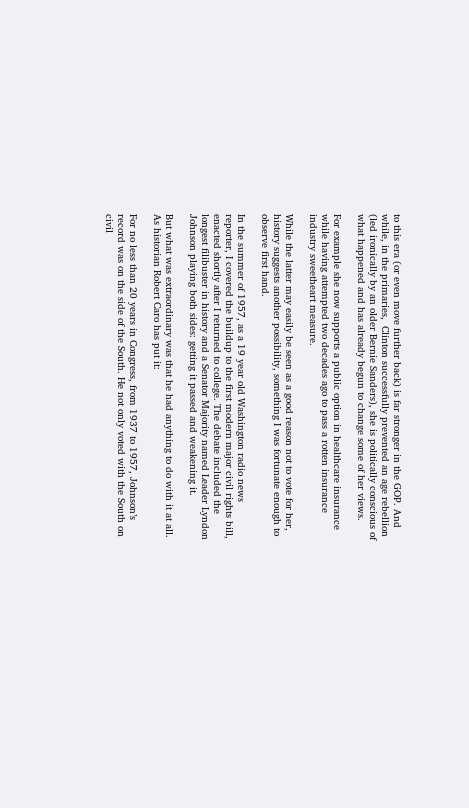to this era (or even move further back) is far stronger in the GOP. And while, in the primaries,  Clinton successfully prevented an age rebellion (led ironically by an older Bernie Sanders), she is politically conscious of what happened and has already begun to change some of her views.

For example she now supports a public option in healthcare insurance while having attempted two decades ago to pass a rotten insurance industry sweetheart measure.

While the latter may easily be seen as a good reason not to vote for her, history suggests another possibility, something I was fortunate enough to observe first hand.

In the summer of 1957, as a 19 year old Washington radio news reporter, I covered the buildup to the first modern major civil rights bill, enacted shortly after I returned to college. The debate included the longest filibuster in history and a Senator Majority named Leader Lyndon Johnson playing both sides: getting it passed and weakening it.

But what was extraordinary was that he had anything to do with it at all. As historian Robert Caro has put it:

For no less than 20 years in Congress, from 1937 to 1957, Johnson’s record was on the side of the South. He not only voted with the South on civil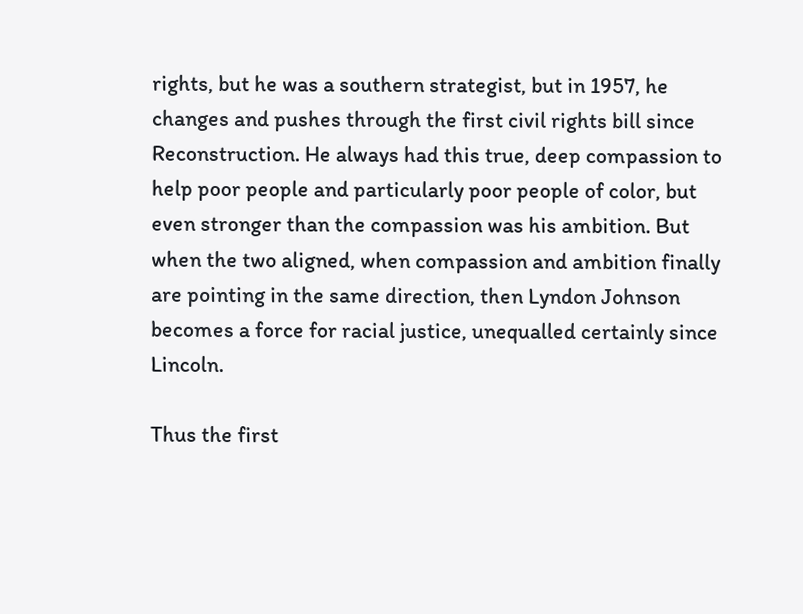rights, but he was a southern strategist, but in 1957, he changes and pushes through the first civil rights bill since Reconstruction. He always had this true, deep compassion to help poor people and particularly poor people of color, but even stronger than the compassion was his ambition. But when the two aligned, when compassion and ambition finally are pointing in the same direction, then Lyndon Johnson becomes a force for racial justice, unequalled certainly since Lincoln.

Thus the first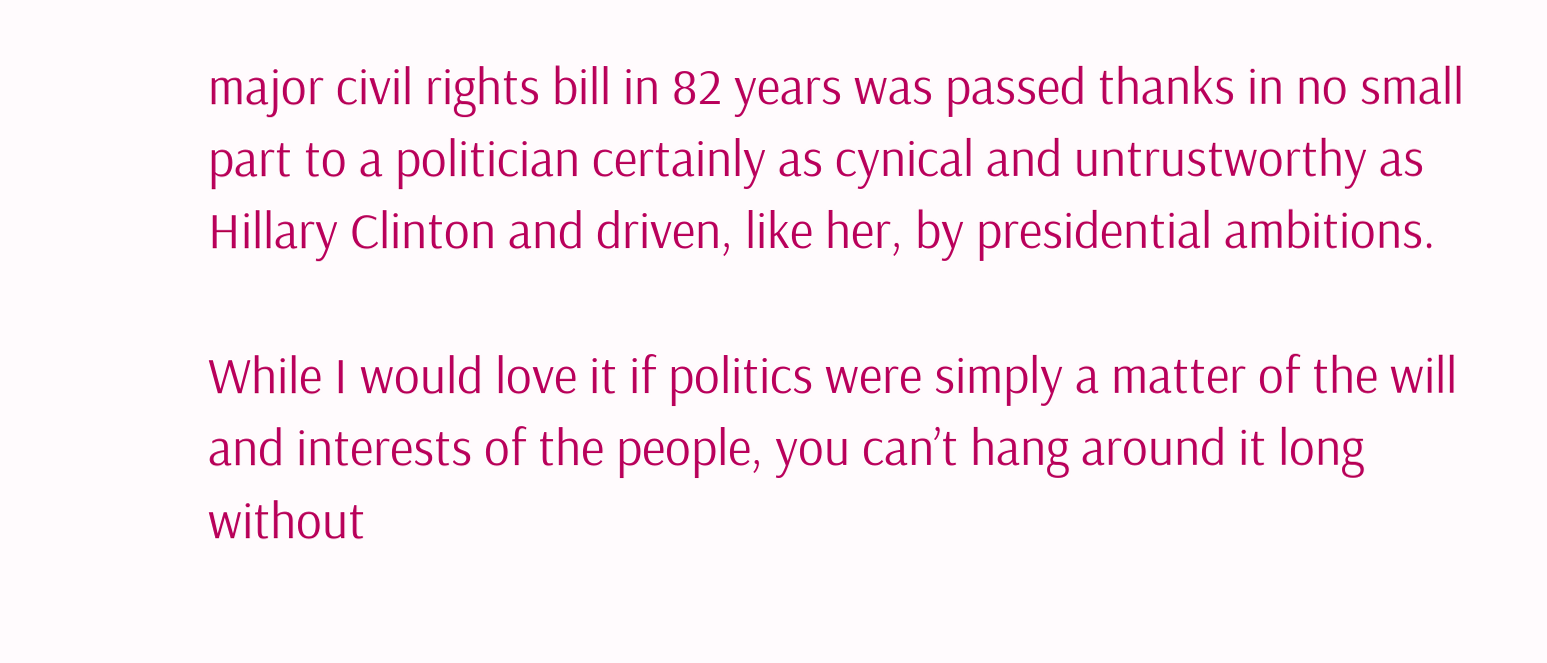major civil rights bill in 82 years was passed thanks in no small part to a politician certainly as cynical and untrustworthy as Hillary Clinton and driven, like her, by presidential ambitions.

While I would love it if politics were simply a matter of the will and interests of the people, you can’t hang around it long without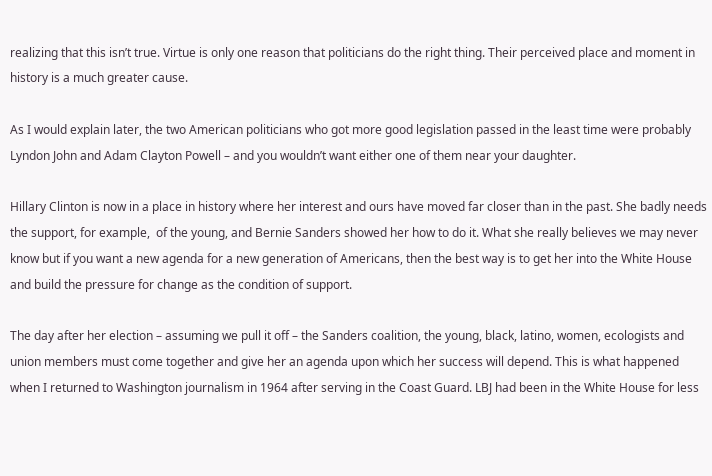realizing that this isn’t true. Virtue is only one reason that politicians do the right thing. Their perceived place and moment in history is a much greater cause.

As I would explain later, the two American politicians who got more good legislation passed in the least time were probably Lyndon John and Adam Clayton Powell – and you wouldn’t want either one of them near your daughter.

Hillary Clinton is now in a place in history where her interest and ours have moved far closer than in the past. She badly needs the support, for example,  of the young, and Bernie Sanders showed her how to do it. What she really believes we may never know but if you want a new agenda for a new generation of Americans, then the best way is to get her into the White House and build the pressure for change as the condition of support.

The day after her election – assuming we pull it off – the Sanders coalition, the young, black, latino, women, ecologists and union members must come together and give her an agenda upon which her success will depend. This is what happened when I returned to Washington journalism in 1964 after serving in the Coast Guard. LBJ had been in the White House for less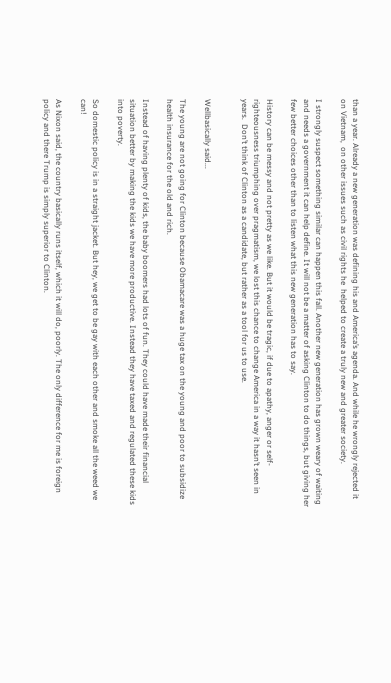than a year. Already a new generation was defining his and America’s agenda. And while he wrongly rejected it on Vietnam,  on other issues such as civil rights he  helped to create a truly new and greater society.

I strongly suspect something similar can happen this fall. Another new generation has grown weary of waiting and needs a government it can help define. It will not be a matter of asking Clinton to do things, but giving her few better choices other than to listen what this new generation has to say.

History can be messy and not pretty as we like. But it would be tragic, if due to apathy, anger or self-righteousness triumphing over pragmatism, we lost this chance to change America in a way it hasn’t seen in years.  Don’t think of Clinton as a candidate, but rather as a tool for us to use.


Wellbasically said...

The young are not going for Clinton because Obamacare was a huge tax on the young and poor to subsidize health insurance for the old and rich.

Instead of having plenty of kids, the baby boomers had lots of fun. They could have made their financial situation better by making the kids we have more productive. Instead they have taxed and regulated these kids into poverty.

So domestic policy is in a straight jacket. But hey, we get to be gay with each other and smoke all the weed we can!

As Nixon said, the country basically runs itself, which it will do, poorly. The only difference for me is foreign policy and there Trump is simply superior to Clinton.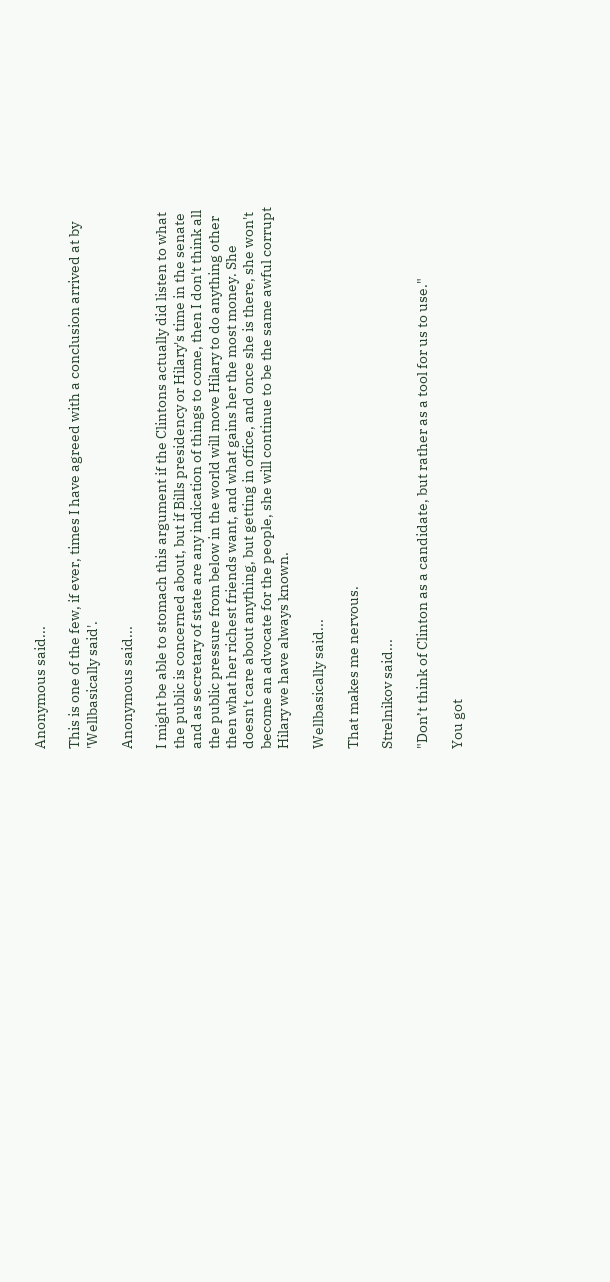Anonymous said...

This is one of the few, if ever, times I have agreed with a conclusion arrived at by 'Wellbasically said'.

Anonymous said...

I might be able to stomach this argument if the Clintons actually did listen to what the public is concerned about, but if Bills presidency or Hilary's time in the senate and as secretary of state are any indication of things to come, then I don't think all the public pressure from below in the world will move Hilary to do anything other then what her richest friends want, and what gains her the most money. She doesn't care about anything, but getting in office, and once she is there, she won't become an advocate for the people, she will continue to be the same awful corrupt Hilary we have always known.

Wellbasically said...

That makes me nervous.

Strelnikov said...

"Don’t think of Clinton as a candidate, but rather as a tool for us to use."

You got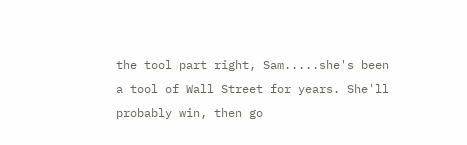the tool part right, Sam.....she's been a tool of Wall Street for years. She'll probably win, then go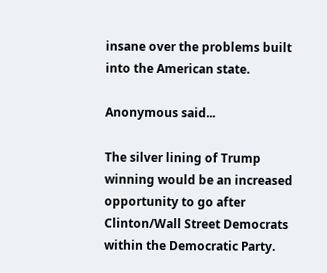insane over the problems built into the American state.

Anonymous said...

The silver lining of Trump winning would be an increased opportunity to go after Clinton/Wall Street Democrats within the Democratic Party.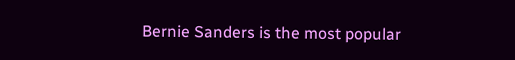Bernie Sanders is the most popular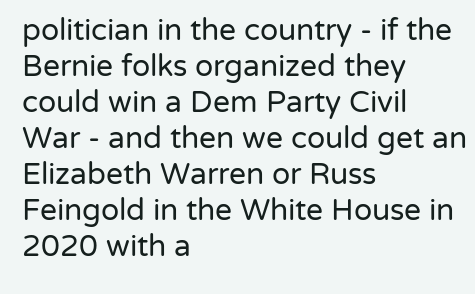politician in the country - if the Bernie folks organized they could win a Dem Party Civil War - and then we could get an Elizabeth Warren or Russ Feingold in the White House in 2020 with a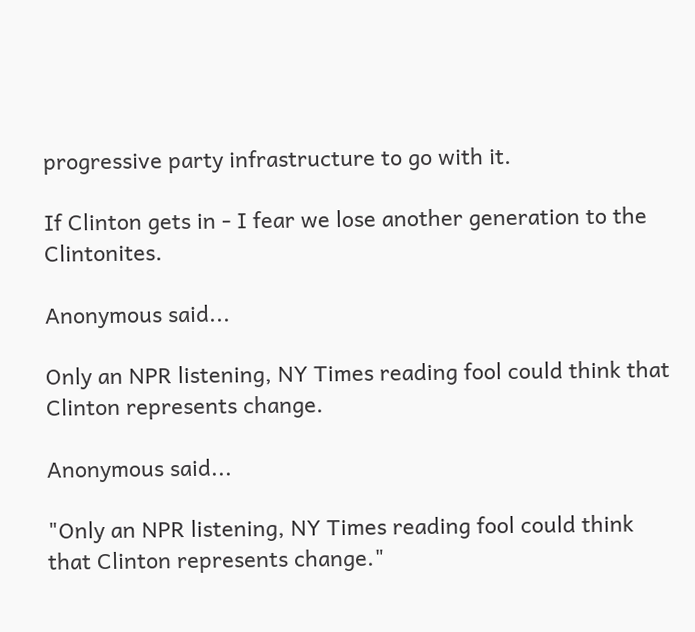progressive party infrastructure to go with it.

If Clinton gets in - I fear we lose another generation to the Clintonites.

Anonymous said...

Only an NPR listening, NY Times reading fool could think that Clinton represents change.

Anonymous said...

"Only an NPR listening, NY Times reading fool could think that Clinton represents change."